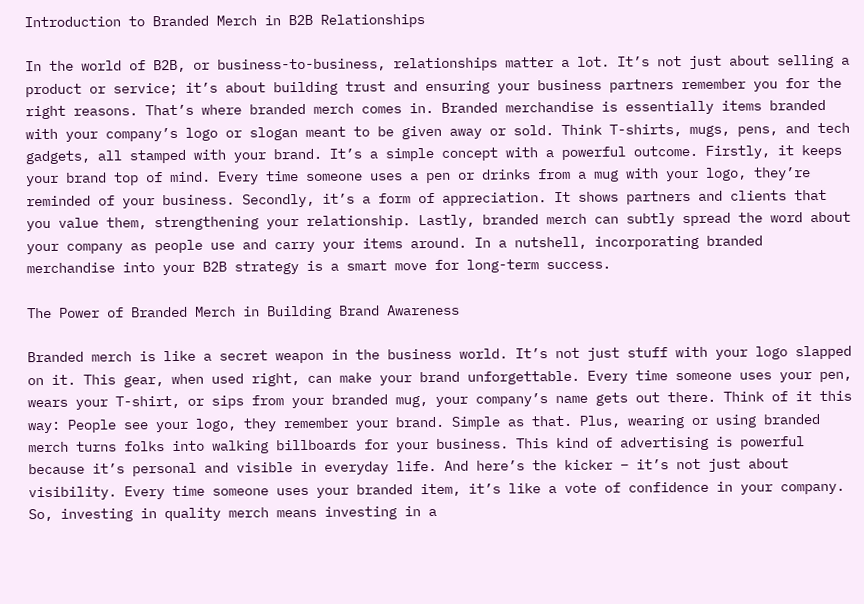Introduction to Branded Merch in B2B Relationships

In the world of B2B, or business-to-business, relationships matter a lot. It’s not just about selling a product or service; it’s about building trust and ensuring your business partners remember you for the right reasons. That’s where branded merch comes in. Branded merchandise is essentially items branded with your company’s logo or slogan meant to be given away or sold. Think T-shirts, mugs, pens, and tech gadgets, all stamped with your brand. It’s a simple concept with a powerful outcome. Firstly, it keeps your brand top of mind. Every time someone uses a pen or drinks from a mug with your logo, they’re reminded of your business. Secondly, it’s a form of appreciation. It shows partners and clients that you value them, strengthening your relationship. Lastly, branded merch can subtly spread the word about your company as people use and carry your items around. In a nutshell, incorporating branded merchandise into your B2B strategy is a smart move for long-term success.

The Power of Branded Merch in Building Brand Awareness

Branded merch is like a secret weapon in the business world. It’s not just stuff with your logo slapped on it. This gear, when used right, can make your brand unforgettable. Every time someone uses your pen, wears your T-shirt, or sips from your branded mug, your company’s name gets out there. Think of it this way: People see your logo, they remember your brand. Simple as that. Plus, wearing or using branded merch turns folks into walking billboards for your business. This kind of advertising is powerful because it’s personal and visible in everyday life. And here’s the kicker – it’s not just about visibility. Every time someone uses your branded item, it’s like a vote of confidence in your company. So, investing in quality merch means investing in a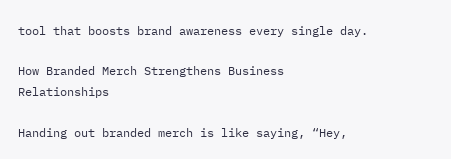tool that boosts brand awareness every single day.

How Branded Merch Strengthens Business Relationships

Handing out branded merch is like saying, “Hey,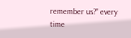remember us?” every time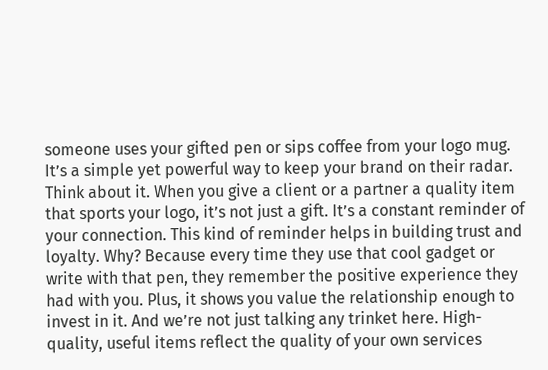someone uses your gifted pen or sips coffee from your logo mug. It’s a simple yet powerful way to keep your brand on their radar. Think about it. When you give a client or a partner a quality item that sports your logo, it’s not just a gift. It’s a constant reminder of your connection. This kind of reminder helps in building trust and loyalty. Why? Because every time they use that cool gadget or write with that pen, they remember the positive experience they had with you. Plus, it shows you value the relationship enough to invest in it. And we’re not just talking any trinket here. High-quality, useful items reflect the quality of your own services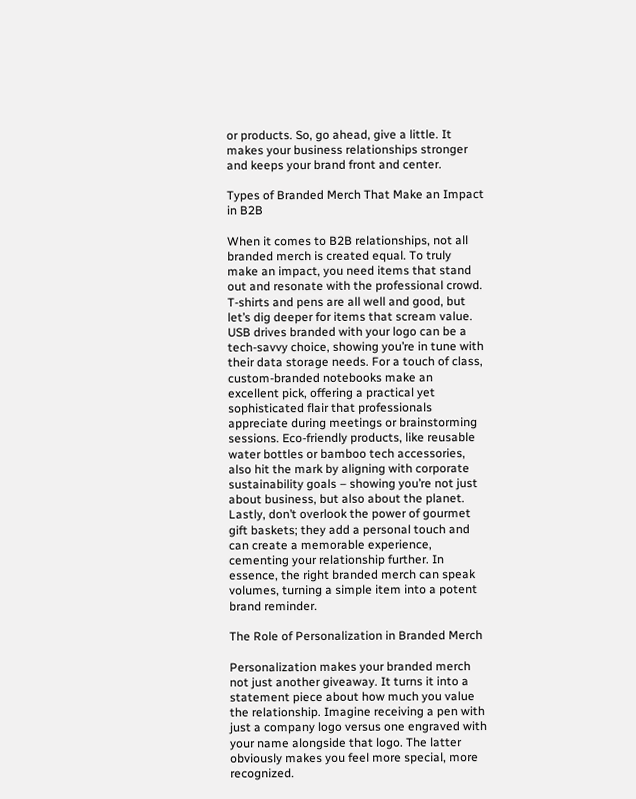or products. So, go ahead, give a little. It makes your business relationships stronger and keeps your brand front and center.

Types of Branded Merch That Make an Impact in B2B

When it comes to B2B relationships, not all branded merch is created equal. To truly make an impact, you need items that stand out and resonate with the professional crowd. T-shirts and pens are all well and good, but let’s dig deeper for items that scream value. USB drives branded with your logo can be a tech-savvy choice, showing you’re in tune with their data storage needs. For a touch of class, custom-branded notebooks make an excellent pick, offering a practical yet sophisticated flair that professionals appreciate during meetings or brainstorming sessions. Eco-friendly products, like reusable water bottles or bamboo tech accessories, also hit the mark by aligning with corporate sustainability goals – showing you’re not just about business, but also about the planet. Lastly, don’t overlook the power of gourmet gift baskets; they add a personal touch and can create a memorable experience, cementing your relationship further. In essence, the right branded merch can speak volumes, turning a simple item into a potent brand reminder.

The Role of Personalization in Branded Merch

Personalization makes your branded merch not just another giveaway. It turns it into a statement piece about how much you value the relationship. Imagine receiving a pen with just a company logo versus one engraved with your name alongside that logo. The latter obviously makes you feel more special, more recognized.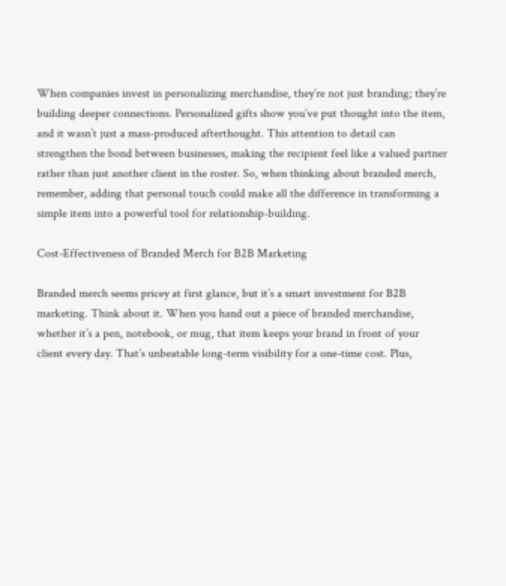When companies invest in personalizing merchandise, they’re not just branding; they’re building deeper connections. Personalized gifts show you’ve put thought into the item, and it wasn’t just a mass-produced afterthought. This attention to detail can strengthen the bond between businesses, making the recipient feel like a valued partner rather than just another client in the roster. So, when thinking about branded merch, remember, adding that personal touch could make all the difference in transforming a simple item into a powerful tool for relationship-building.

Cost-Effectiveness of Branded Merch for B2B Marketing

Branded merch seems pricey at first glance, but it’s a smart investment for B2B marketing. Think about it. When you hand out a piece of branded merchandise, whether it’s a pen, notebook, or mug, that item keeps your brand in front of your client every day. That’s unbeatable long-term visibility for a one-time cost. Plus,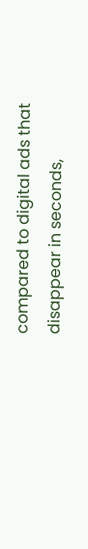compared to digital ads that disappear in seconds,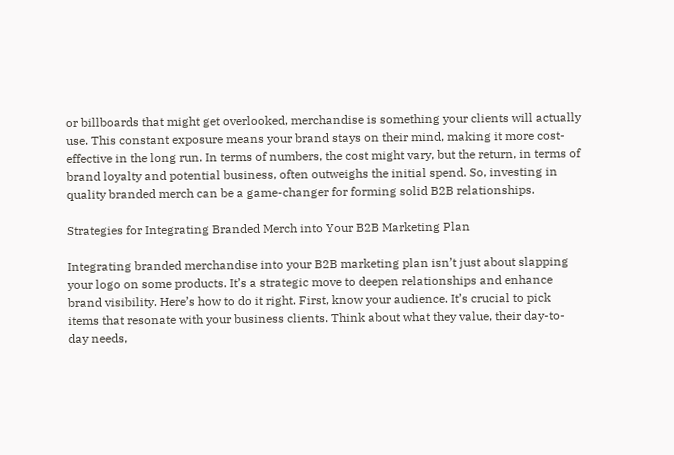or billboards that might get overlooked, merchandise is something your clients will actually use. This constant exposure means your brand stays on their mind, making it more cost-effective in the long run. In terms of numbers, the cost might vary, but the return, in terms of brand loyalty and potential business, often outweighs the initial spend. So, investing in quality branded merch can be a game-changer for forming solid B2B relationships.

Strategies for Integrating Branded Merch into Your B2B Marketing Plan

Integrating branded merchandise into your B2B marketing plan isn’t just about slapping your logo on some products. It’s a strategic move to deepen relationships and enhance brand visibility. Here’s how to do it right. First, know your audience. It’s crucial to pick items that resonate with your business clients. Think about what they value, their day-to-day needs,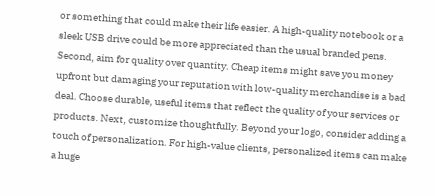or something that could make their life easier. A high-quality notebook or a sleek USB drive could be more appreciated than the usual branded pens. Second, aim for quality over quantity. Cheap items might save you money upfront but damaging your reputation with low-quality merchandise is a bad deal. Choose durable, useful items that reflect the quality of your services or products. Next, customize thoughtfully. Beyond your logo, consider adding a touch of personalization. For high-value clients, personalized items can make a huge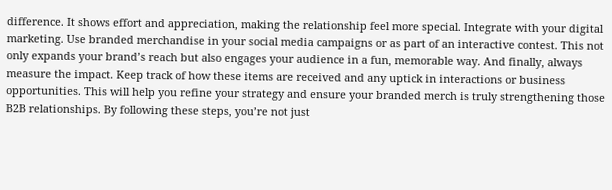difference. It shows effort and appreciation, making the relationship feel more special. Integrate with your digital marketing. Use branded merchandise in your social media campaigns or as part of an interactive contest. This not only expands your brand’s reach but also engages your audience in a fun, memorable way. And finally, always measure the impact. Keep track of how these items are received and any uptick in interactions or business opportunities. This will help you refine your strategy and ensure your branded merch is truly strengthening those B2B relationships. By following these steps, you’re not just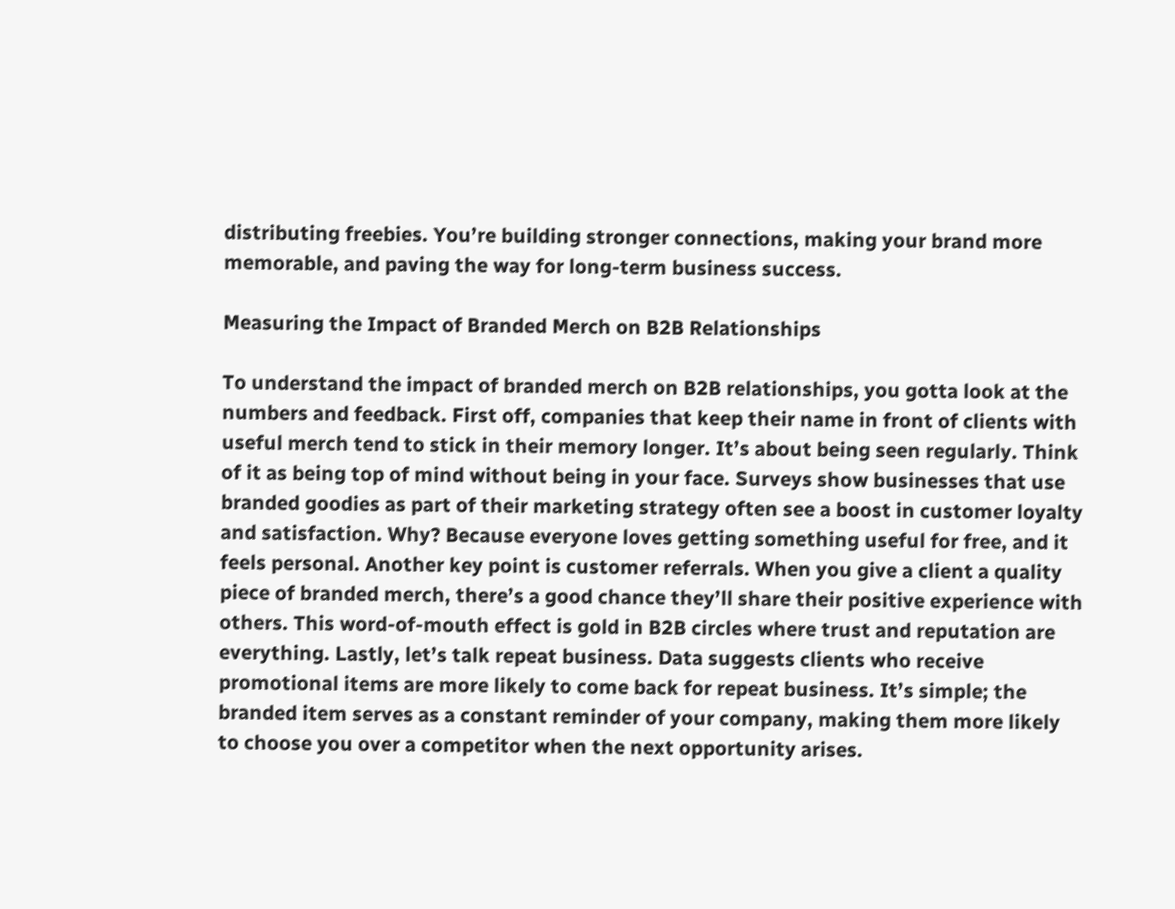distributing freebies. You’re building stronger connections, making your brand more memorable, and paving the way for long-term business success.

Measuring the Impact of Branded Merch on B2B Relationships

To understand the impact of branded merch on B2B relationships, you gotta look at the numbers and feedback. First off, companies that keep their name in front of clients with useful merch tend to stick in their memory longer. It’s about being seen regularly. Think of it as being top of mind without being in your face. Surveys show businesses that use branded goodies as part of their marketing strategy often see a boost in customer loyalty and satisfaction. Why? Because everyone loves getting something useful for free, and it feels personal. Another key point is customer referrals. When you give a client a quality piece of branded merch, there’s a good chance they’ll share their positive experience with others. This word-of-mouth effect is gold in B2B circles where trust and reputation are everything. Lastly, let’s talk repeat business. Data suggests clients who receive promotional items are more likely to come back for repeat business. It’s simple; the branded item serves as a constant reminder of your company, making them more likely to choose you over a competitor when the next opportunity arises.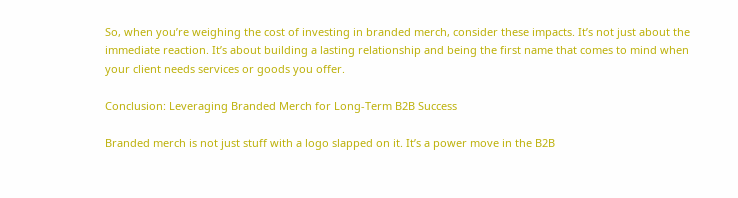So, when you’re weighing the cost of investing in branded merch, consider these impacts. It’s not just about the immediate reaction. It’s about building a lasting relationship and being the first name that comes to mind when your client needs services or goods you offer.

Conclusion: Leveraging Branded Merch for Long-Term B2B Success

Branded merch is not just stuff with a logo slapped on it. It’s a power move in the B2B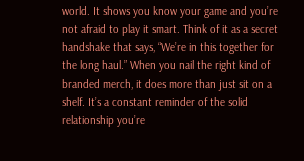world. It shows you know your game and you’re not afraid to play it smart. Think of it as a secret handshake that says, “We’re in this together for the long haul.” When you nail the right kind of branded merch, it does more than just sit on a shelf. It’s a constant reminder of the solid relationship you’re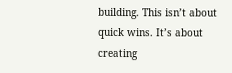building. This isn’t about quick wins. It’s about creating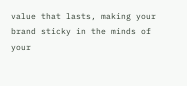value that lasts, making your brand sticky in the minds of your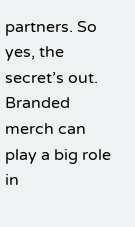partners. So yes, the secret’s out. Branded merch can play a big role in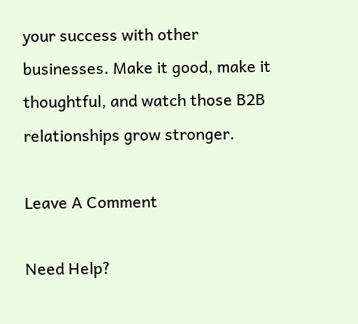your success with other businesses. Make it good, make it thoughtful, and watch those B2B relationships grow stronger.

Leave A Comment

Need Help?